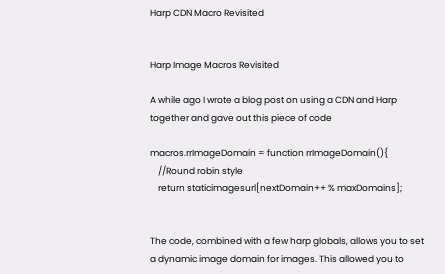Harp CDN Macro Revisited


Harp Image Macros Revisited

A while ago I wrote a blog post on using a CDN and Harp together and gave out this piece of code

macros.rrImageDomain = function rrImageDomain(){
    //Round robin style
    return staticimagesurl[nextDomain++ % maxDomains];


The code, combined with a few harp globals, allows you to set a dynamic image domain for images. This allowed you to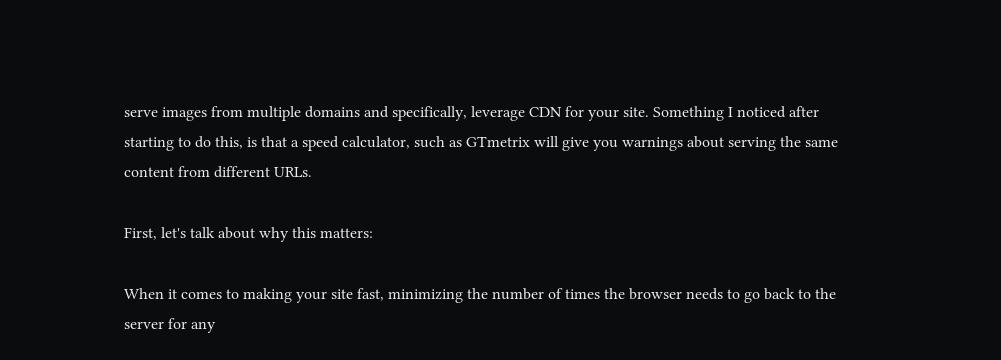serve images from multiple domains and specifically, leverage CDN for your site. Something I noticed after starting to do this, is that a speed calculator, such as GTmetrix will give you warnings about serving the same content from different URLs.

First, let's talk about why this matters:

When it comes to making your site fast, minimizing the number of times the browser needs to go back to the server for any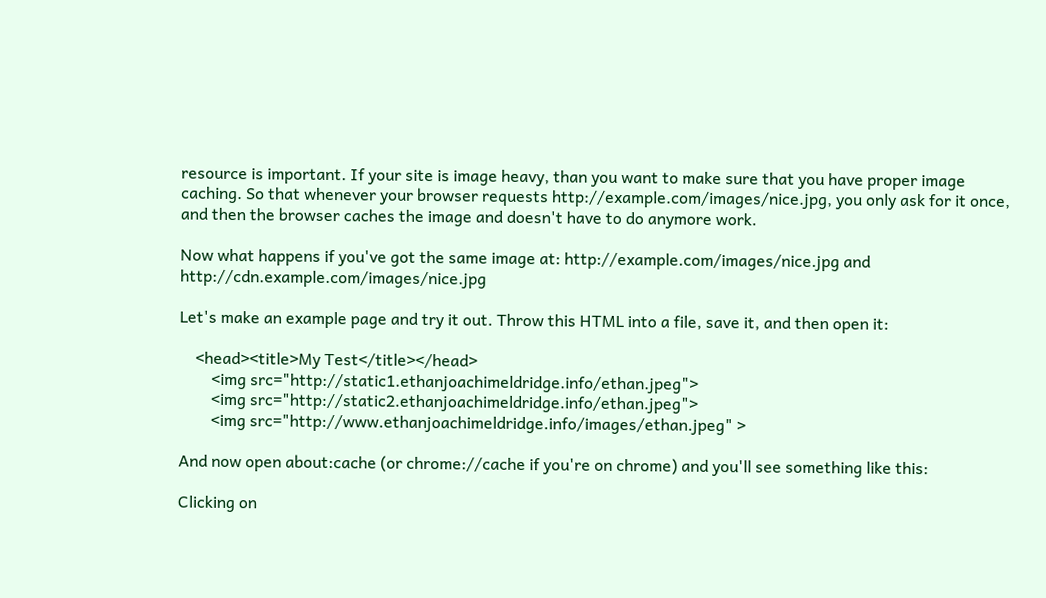resource is important. If your site is image heavy, than you want to make sure that you have proper image caching. So that whenever your browser requests http://example.com/images/nice.jpg, you only ask for it once, and then the browser caches the image and doesn't have to do anymore work.

Now what happens if you've got the same image at: http://example.com/images/nice.jpg and http://cdn.example.com/images/nice.jpg

Let's make an example page and try it out. Throw this HTML into a file, save it, and then open it:

    <head><title>My Test</title></head>
        <img src="http://static1.ethanjoachimeldridge.info/ethan.jpeg">
        <img src="http://static2.ethanjoachimeldridge.info/ethan.jpeg">
        <img src="http://www.ethanjoachimeldridge.info/images/ethan.jpeg" >

And now open about:cache (or chrome://cache if you're on chrome) and you'll see something like this:

Clicking on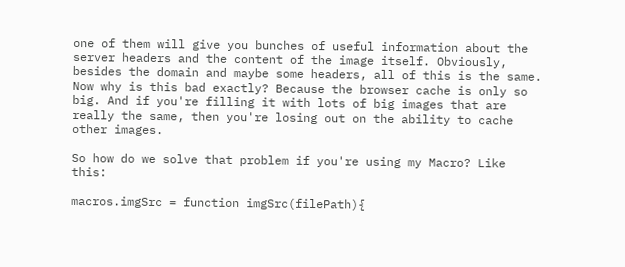one of them will give you bunches of useful information about the server headers and the content of the image itself. Obviously, besides the domain and maybe some headers, all of this is the same. Now why is this bad exactly? Because the browser cache is only so big. And if you're filling it with lots of big images that are really the same, then you're losing out on the ability to cache other images.

So how do we solve that problem if you're using my Macro? Like this:

macros.imgSrc = function imgSrc(filePath){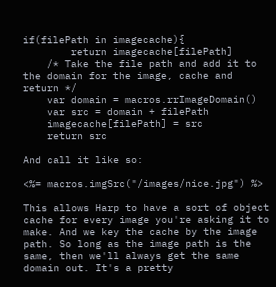if(filePath in imagecache){
        return imagecache[filePath]
    /* Take the file path and add it to the domain for the image, cache and return */
    var domain = macros.rrImageDomain()
    var src = domain + filePath
    imagecache[filePath] = src
    return src

And call it like so:

<%= macros.imgSrc("/images/nice.jpg") %>

This allows Harp to have a sort of object cache for every image you're asking it to make. And we key the cache by the image path. So long as the image path is the same, then we'll always get the same domain out. It's a pretty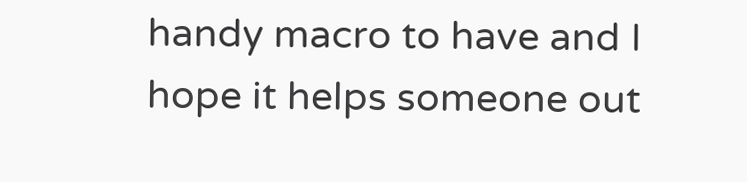handy macro to have and I hope it helps someone out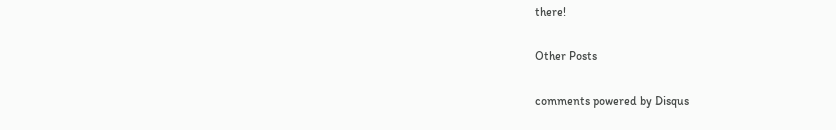there!

Other Posts

comments powered by Disqus